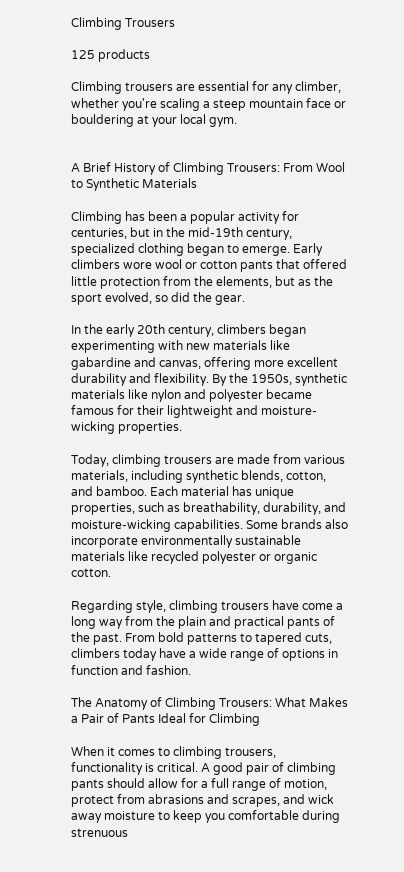Climbing Trousers

125 products

Climbing trousers are essential for any climber, whether you're scaling a steep mountain face or bouldering at your local gym.


A Brief History of Climbing Trousers: From Wool to Synthetic Materials

Climbing has been a popular activity for centuries, but in the mid-19th century, specialized clothing began to emerge. Early climbers wore wool or cotton pants that offered little protection from the elements, but as the sport evolved, so did the gear.

In the early 20th century, climbers began experimenting with new materials like gabardine and canvas, offering more excellent durability and flexibility. By the 1950s, synthetic materials like nylon and polyester became famous for their lightweight and moisture-wicking properties.

Today, climbing trousers are made from various materials, including synthetic blends, cotton, and bamboo. Each material has unique properties, such as breathability, durability, and moisture-wicking capabilities. Some brands also incorporate environmentally sustainable materials like recycled polyester or organic cotton.

Regarding style, climbing trousers have come a long way from the plain and practical pants of the past. From bold patterns to tapered cuts, climbers today have a wide range of options in function and fashion.

The Anatomy of Climbing Trousers: What Makes a Pair of Pants Ideal for Climbing

When it comes to climbing trousers, functionality is critical. A good pair of climbing pants should allow for a full range of motion, protect from abrasions and scrapes, and wick away moisture to keep you comfortable during strenuous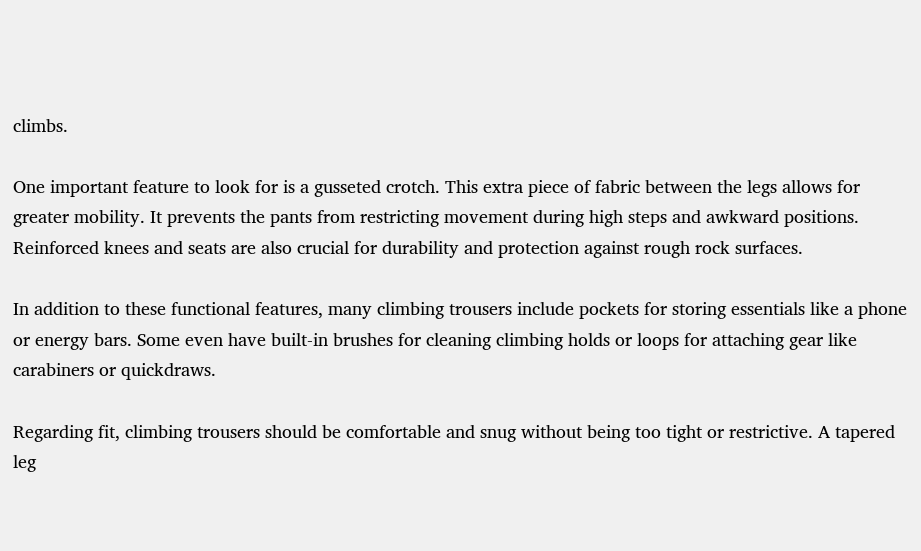climbs.

One important feature to look for is a gusseted crotch. This extra piece of fabric between the legs allows for greater mobility. It prevents the pants from restricting movement during high steps and awkward positions. Reinforced knees and seats are also crucial for durability and protection against rough rock surfaces.

In addition to these functional features, many climbing trousers include pockets for storing essentials like a phone or energy bars. Some even have built-in brushes for cleaning climbing holds or loops for attaching gear like carabiners or quickdraws.

Regarding fit, climbing trousers should be comfortable and snug without being too tight or restrictive. A tapered leg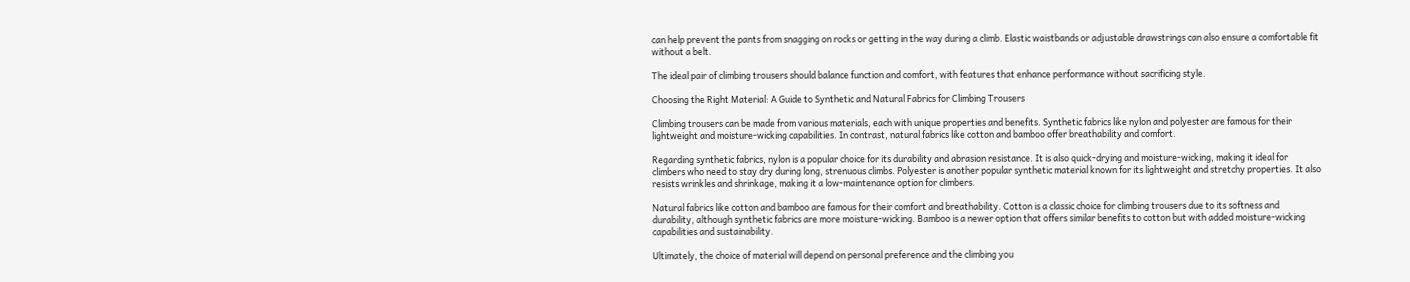can help prevent the pants from snagging on rocks or getting in the way during a climb. Elastic waistbands or adjustable drawstrings can also ensure a comfortable fit without a belt.

The ideal pair of climbing trousers should balance function and comfort, with features that enhance performance without sacrificing style.

Choosing the Right Material: A Guide to Synthetic and Natural Fabrics for Climbing Trousers

Climbing trousers can be made from various materials, each with unique properties and benefits. Synthetic fabrics like nylon and polyester are famous for their lightweight and moisture-wicking capabilities. In contrast, natural fabrics like cotton and bamboo offer breathability and comfort.

Regarding synthetic fabrics, nylon is a popular choice for its durability and abrasion resistance. It is also quick-drying and moisture-wicking, making it ideal for climbers who need to stay dry during long, strenuous climbs. Polyester is another popular synthetic material known for its lightweight and stretchy properties. It also resists wrinkles and shrinkage, making it a low-maintenance option for climbers.

Natural fabrics like cotton and bamboo are famous for their comfort and breathability. Cotton is a classic choice for climbing trousers due to its softness and durability, although synthetic fabrics are more moisture-wicking. Bamboo is a newer option that offers similar benefits to cotton but with added moisture-wicking capabilities and sustainability.

Ultimately, the choice of material will depend on personal preference and the climbing you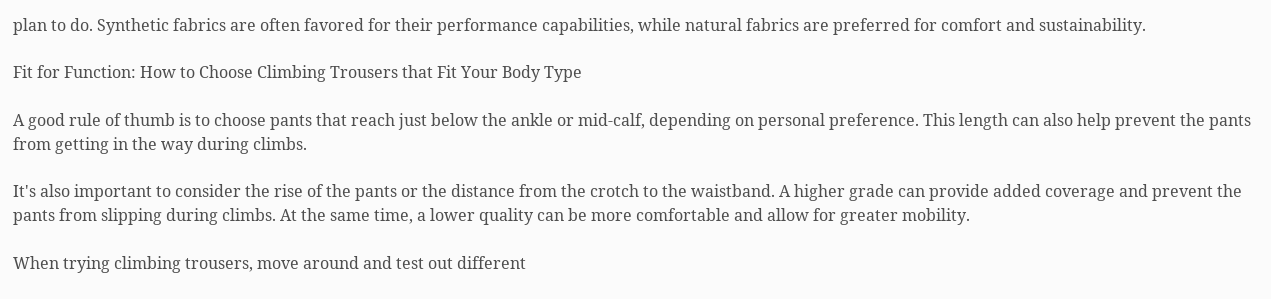plan to do. Synthetic fabrics are often favored for their performance capabilities, while natural fabrics are preferred for comfort and sustainability.

Fit for Function: How to Choose Climbing Trousers that Fit Your Body Type

A good rule of thumb is to choose pants that reach just below the ankle or mid-calf, depending on personal preference. This length can also help prevent the pants from getting in the way during climbs.

It's also important to consider the rise of the pants or the distance from the crotch to the waistband. A higher grade can provide added coverage and prevent the pants from slipping during climbs. At the same time, a lower quality can be more comfortable and allow for greater mobility.

When trying climbing trousers, move around and test out different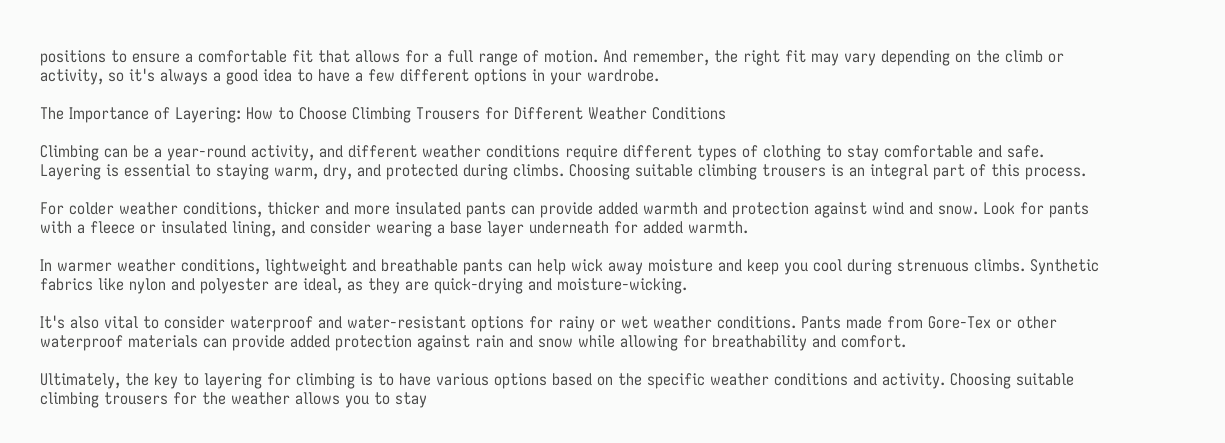positions to ensure a comfortable fit that allows for a full range of motion. And remember, the right fit may vary depending on the climb or activity, so it's always a good idea to have a few different options in your wardrobe.

The Importance of Layering: How to Choose Climbing Trousers for Different Weather Conditions

Climbing can be a year-round activity, and different weather conditions require different types of clothing to stay comfortable and safe. Layering is essential to staying warm, dry, and protected during climbs. Choosing suitable climbing trousers is an integral part of this process.

For colder weather conditions, thicker and more insulated pants can provide added warmth and protection against wind and snow. Look for pants with a fleece or insulated lining, and consider wearing a base layer underneath for added warmth.

In warmer weather conditions, lightweight and breathable pants can help wick away moisture and keep you cool during strenuous climbs. Synthetic fabrics like nylon and polyester are ideal, as they are quick-drying and moisture-wicking.

It's also vital to consider waterproof and water-resistant options for rainy or wet weather conditions. Pants made from Gore-Tex or other waterproof materials can provide added protection against rain and snow while allowing for breathability and comfort.

Ultimately, the key to layering for climbing is to have various options based on the specific weather conditions and activity. Choosing suitable climbing trousers for the weather allows you to stay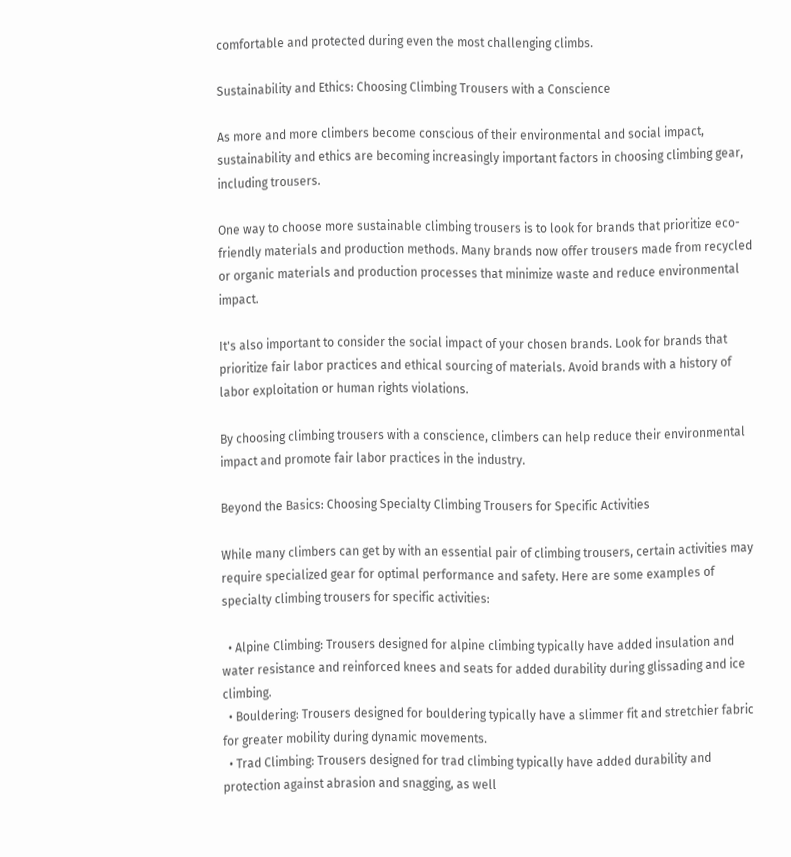comfortable and protected during even the most challenging climbs.

Sustainability and Ethics: Choosing Climbing Trousers with a Conscience

As more and more climbers become conscious of their environmental and social impact, sustainability and ethics are becoming increasingly important factors in choosing climbing gear, including trousers.

One way to choose more sustainable climbing trousers is to look for brands that prioritize eco-friendly materials and production methods. Many brands now offer trousers made from recycled or organic materials and production processes that minimize waste and reduce environmental impact.

It's also important to consider the social impact of your chosen brands. Look for brands that prioritize fair labor practices and ethical sourcing of materials. Avoid brands with a history of labor exploitation or human rights violations.

By choosing climbing trousers with a conscience, climbers can help reduce their environmental impact and promote fair labor practices in the industry.

Beyond the Basics: Choosing Specialty Climbing Trousers for Specific Activities

While many climbers can get by with an essential pair of climbing trousers, certain activities may require specialized gear for optimal performance and safety. Here are some examples of specialty climbing trousers for specific activities:

  • Alpine Climbing: Trousers designed for alpine climbing typically have added insulation and water resistance and reinforced knees and seats for added durability during glissading and ice climbing.
  • Bouldering: Trousers designed for bouldering typically have a slimmer fit and stretchier fabric for greater mobility during dynamic movements.
  • Trad Climbing: Trousers designed for trad climbing typically have added durability and protection against abrasion and snagging, as well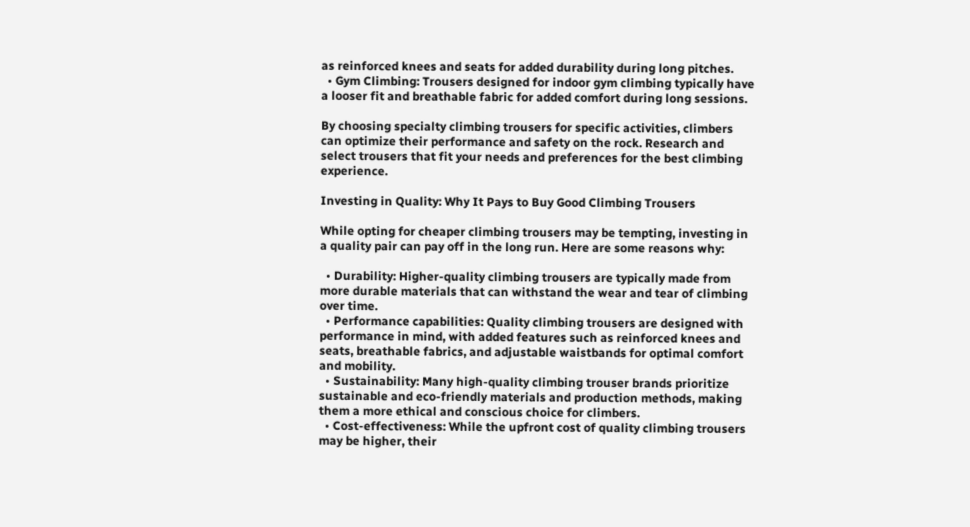as reinforced knees and seats for added durability during long pitches.
  • Gym Climbing: Trousers designed for indoor gym climbing typically have a looser fit and breathable fabric for added comfort during long sessions.

By choosing specialty climbing trousers for specific activities, climbers can optimize their performance and safety on the rock. Research and select trousers that fit your needs and preferences for the best climbing experience.

Investing in Quality: Why It Pays to Buy Good Climbing Trousers

While opting for cheaper climbing trousers may be tempting, investing in a quality pair can pay off in the long run. Here are some reasons why:

  • Durability: Higher-quality climbing trousers are typically made from more durable materials that can withstand the wear and tear of climbing over time.
  • Performance capabilities: Quality climbing trousers are designed with performance in mind, with added features such as reinforced knees and seats, breathable fabrics, and adjustable waistbands for optimal comfort and mobility.
  • Sustainability: Many high-quality climbing trouser brands prioritize sustainable and eco-friendly materials and production methods, making them a more ethical and conscious choice for climbers.
  • Cost-effectiveness: While the upfront cost of quality climbing trousers may be higher, their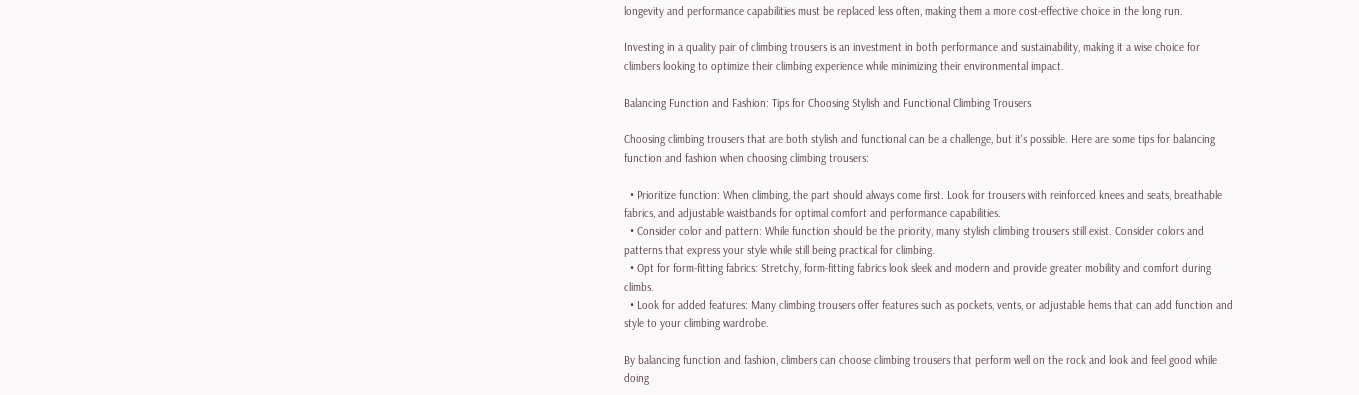longevity and performance capabilities must be replaced less often, making them a more cost-effective choice in the long run.

Investing in a quality pair of climbing trousers is an investment in both performance and sustainability, making it a wise choice for climbers looking to optimize their climbing experience while minimizing their environmental impact.

Balancing Function and Fashion: Tips for Choosing Stylish and Functional Climbing Trousers

Choosing climbing trousers that are both stylish and functional can be a challenge, but it's possible. Here are some tips for balancing function and fashion when choosing climbing trousers:

  • Prioritize function: When climbing, the part should always come first. Look for trousers with reinforced knees and seats, breathable fabrics, and adjustable waistbands for optimal comfort and performance capabilities.
  • Consider color and pattern: While function should be the priority, many stylish climbing trousers still exist. Consider colors and patterns that express your style while still being practical for climbing.
  • Opt for form-fitting fabrics: Stretchy, form-fitting fabrics look sleek and modern and provide greater mobility and comfort during climbs.
  • Look for added features: Many climbing trousers offer features such as pockets, vents, or adjustable hems that can add function and style to your climbing wardrobe.

By balancing function and fashion, climbers can choose climbing trousers that perform well on the rock and look and feel good while doing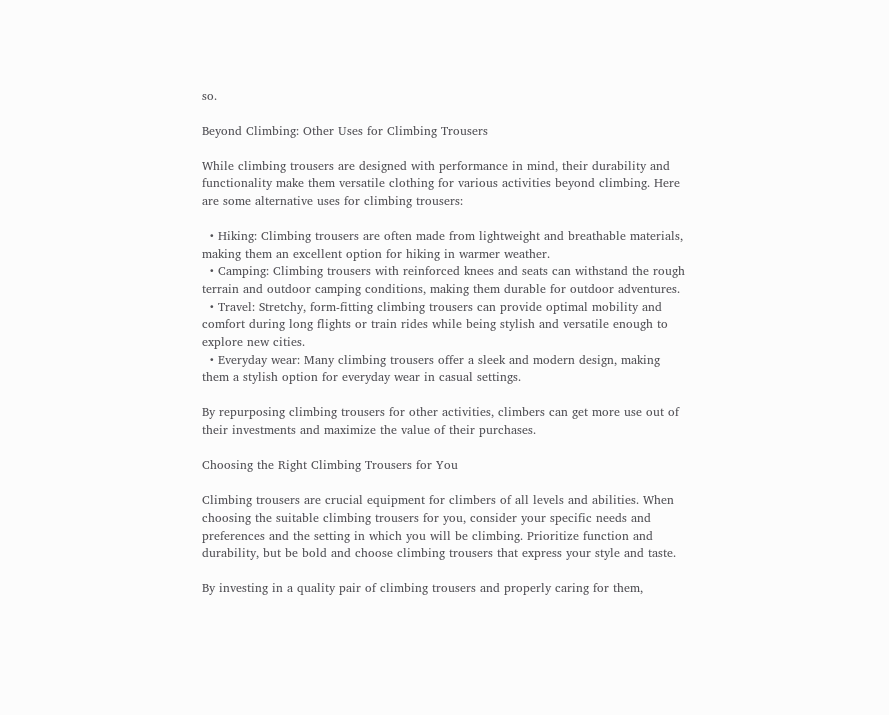so.

Beyond Climbing: Other Uses for Climbing Trousers

While climbing trousers are designed with performance in mind, their durability and functionality make them versatile clothing for various activities beyond climbing. Here are some alternative uses for climbing trousers:

  • Hiking: Climbing trousers are often made from lightweight and breathable materials, making them an excellent option for hiking in warmer weather.
  • Camping: Climbing trousers with reinforced knees and seats can withstand the rough terrain and outdoor camping conditions, making them durable for outdoor adventures.
  • Travel: Stretchy, form-fitting climbing trousers can provide optimal mobility and comfort during long flights or train rides while being stylish and versatile enough to explore new cities.
  • Everyday wear: Many climbing trousers offer a sleek and modern design, making them a stylish option for everyday wear in casual settings.

By repurposing climbing trousers for other activities, climbers can get more use out of their investments and maximize the value of their purchases.

Choosing the Right Climbing Trousers for You

Climbing trousers are crucial equipment for climbers of all levels and abilities. When choosing the suitable climbing trousers for you, consider your specific needs and preferences and the setting in which you will be climbing. Prioritize function and durability, but be bold and choose climbing trousers that express your style and taste.

By investing in a quality pair of climbing trousers and properly caring for them,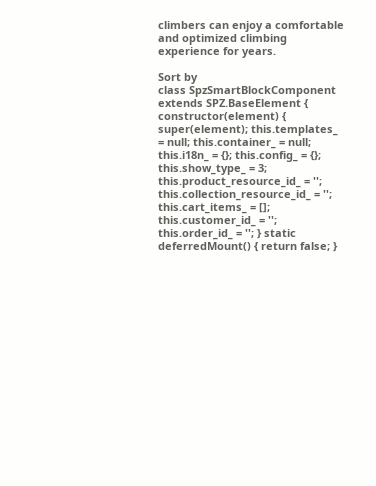climbers can enjoy a comfortable and optimized climbing experience for years.

Sort by
class SpzSmartBlockComponent extends SPZ.BaseElement { constructor(element) { super(element); this.templates_ = null; this.container_ = null; this.i18n_ = {}; this.config_ = {}; this.show_type_ = 3; this.product_resource_id_ = ''; this.collection_resource_id_ = ''; this.cart_items_ = []; this.customer_id_ = ''; this.order_id_ = ''; } static deferredMount() { return false; }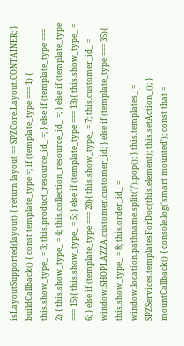isLayoutSupported(layout) { return layout == SPZCore.Layout.CONTAINER; } buildCallback() { const template_type =; if (template_type === 1) { this.show_type_ = 3; this.product_resource_id_ =; } else if (template_type === 2) { this.show_type_ = 4; this.collection_resource_id_ =; } else if (template_type === 15){ this.show_type_ = 5; } else if (template_type === 13){ this.show_type_ = 6; } else if (template_type === 20){ this.show_type_ = 7; this.customer_id_ = window.SHOPLAZZA.customer.customer_id; } else if (template_type === 35){ this.show_type_ = 8; this.order_id_ = window.location.pathname.split('/').pop(); } this.templates_ = SPZServices.templatesForDoc(this.element); this.setAction_(); } mountCallback() { console.log('smart mounted'); const that =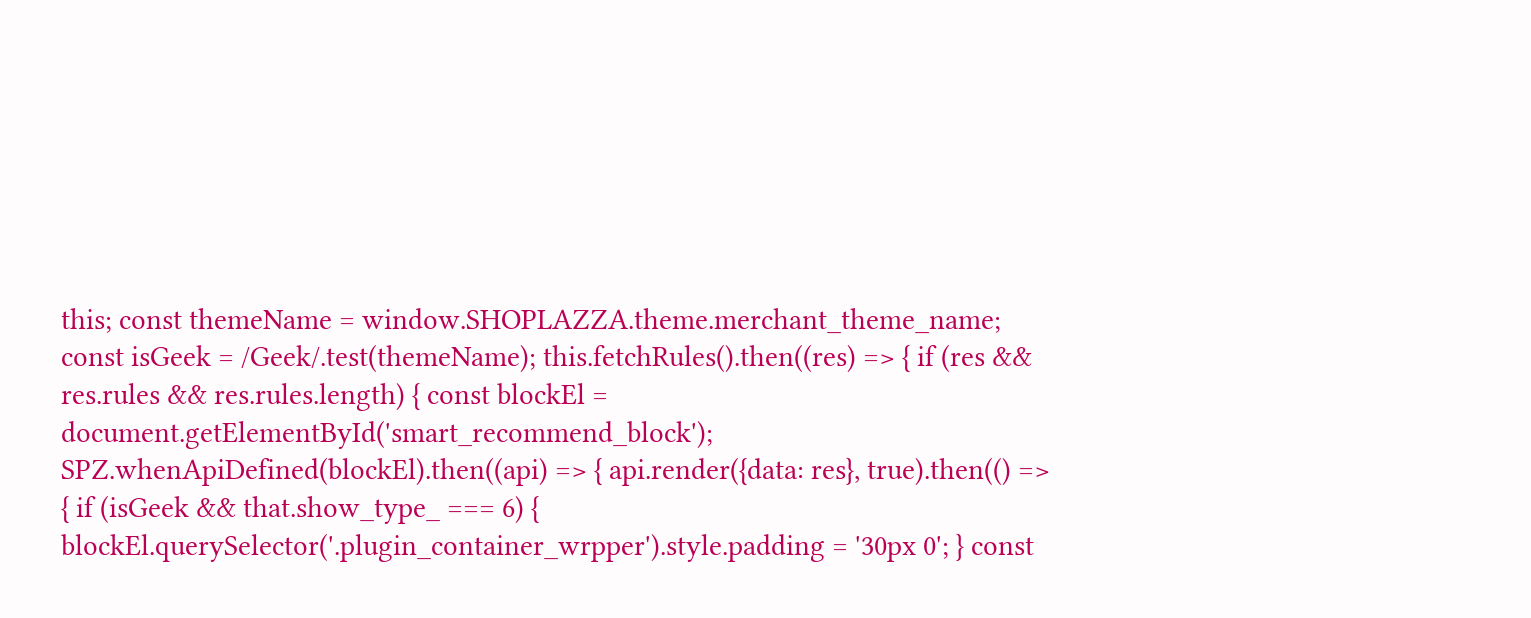this; const themeName = window.SHOPLAZZA.theme.merchant_theme_name; const isGeek = /Geek/.test(themeName); this.fetchRules().then((res) => { if (res && res.rules && res.rules.length) { const blockEl = document.getElementById('smart_recommend_block'); SPZ.whenApiDefined(blockEl).then((api) => { api.render({data: res}, true).then(() => { if (isGeek && that.show_type_ === 6) { blockEl.querySelector('.plugin_container_wrpper').style.padding = '30px 0'; } const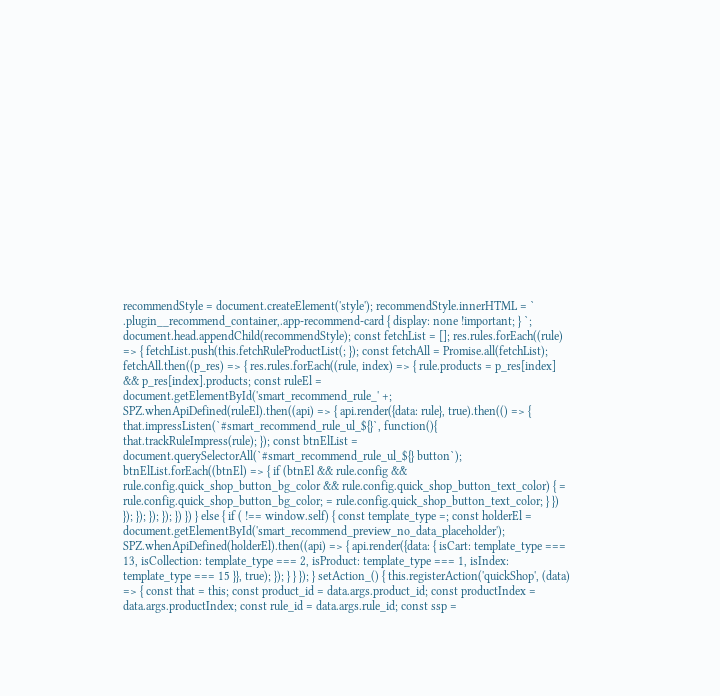recommendStyle = document.createElement('style'); recommendStyle.innerHTML = ` .plugin__recommend_container,.app-recommend-card { display: none !important; } `; document.head.appendChild(recommendStyle); const fetchList = []; res.rules.forEach((rule) => { fetchList.push(this.fetchRuleProductList(; }); const fetchAll = Promise.all(fetchList); fetchAll.then((p_res) => { res.rules.forEach((rule, index) => { rule.products = p_res[index] && p_res[index].products; const ruleEl = document.getElementById('smart_recommend_rule_' +; SPZ.whenApiDefined(ruleEl).then((api) => { api.render({data: rule}, true).then(() => { that.impressListen(`#smart_recommend_rule_ul_${}`, function(){ that.trackRuleImpress(rule); }); const btnElList = document.querySelectorAll(`#smart_recommend_rule_ul_${} button`); btnElList.forEach((btnEl) => { if (btnEl && rule.config && rule.config.quick_shop_button_bg_color && rule.config.quick_shop_button_text_color) { = rule.config.quick_shop_button_bg_color; = rule.config.quick_shop_button_text_color; } }) }); }); }); }); }) }) } else { if ( !== window.self) { const template_type =; const holderEl = document.getElementById('smart_recommend_preview_no_data_placeholder'); SPZ.whenApiDefined(holderEl).then((api) => { api.render({data: { isCart: template_type === 13, isCollection: template_type === 2, isProduct: template_type === 1, isIndex: template_type === 15 }}, true); }); } } }); } setAction_() { this.registerAction('quickShop', (data) => { const that = this; const product_id = data.args.product_id; const productIndex = data.args.productIndex; const rule_id = data.args.rule_id; const ssp =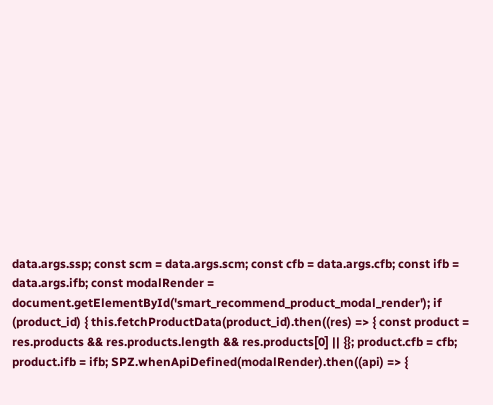data.args.ssp; const scm = data.args.scm; const cfb = data.args.cfb; const ifb = data.args.ifb; const modalRender = document.getElementById('smart_recommend_product_modal_render'); if (product_id) { this.fetchProductData(product_id).then((res) => { const product = res.products && res.products.length && res.products[0] || {}; product.cfb = cfb; product.ifb = ifb; SPZ.whenApiDefined(modalRender).then((api) => {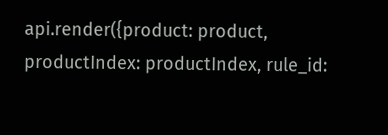api.render({product: product, productIndex: productIndex, rule_id: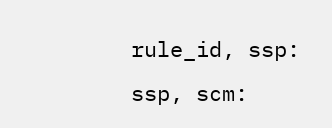rule_id, ssp: ssp, scm: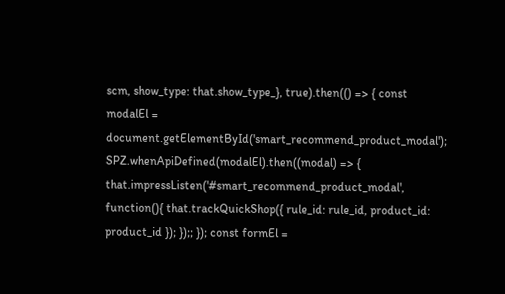scm, show_type: that.show_type_}, true).then(() => { const modalEl = document.getElementById('smart_recommend_product_modal'); SPZ.whenApiDefined(modalEl).then((modal) => { that.impressListen('#smart_recommend_product_modal', function(){ that.trackQuickShop({ rule_id: rule_id, product_id: product_id }); });; }); const formEl =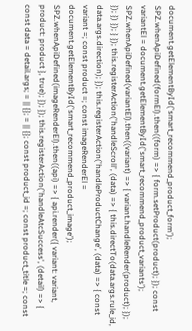document.getElementById('smart_recommend_product_form'); SPZ.whenApiDefined(formEl).then((form) => { form.setProduct(product); }); const variantEl = document.getElementById('smart_recommend_product_variants'); SPZ.whenApiDefined(variantEl).then((variant) => { variant.handleRender(product); }); }); }) }); } }); this.registerAction('handleScroll', (data) => { this.directTo(data.args.rule_id, data.args.direction); }); this.registerAction('handleProductChange', (data) => { const variant =; const product =; const imageRenderEl = document.getElementById('smart_recommend_product_image'); SPZ.whenApiDefined(imageRenderEl).then((api) => { api.render({ variant: variant, product: product }, true); }); }); this.registerAction('handleAtcSuccess', (detail) => { const data = detail.args; = || {}; = || {}; const product_id =; const product_title =; const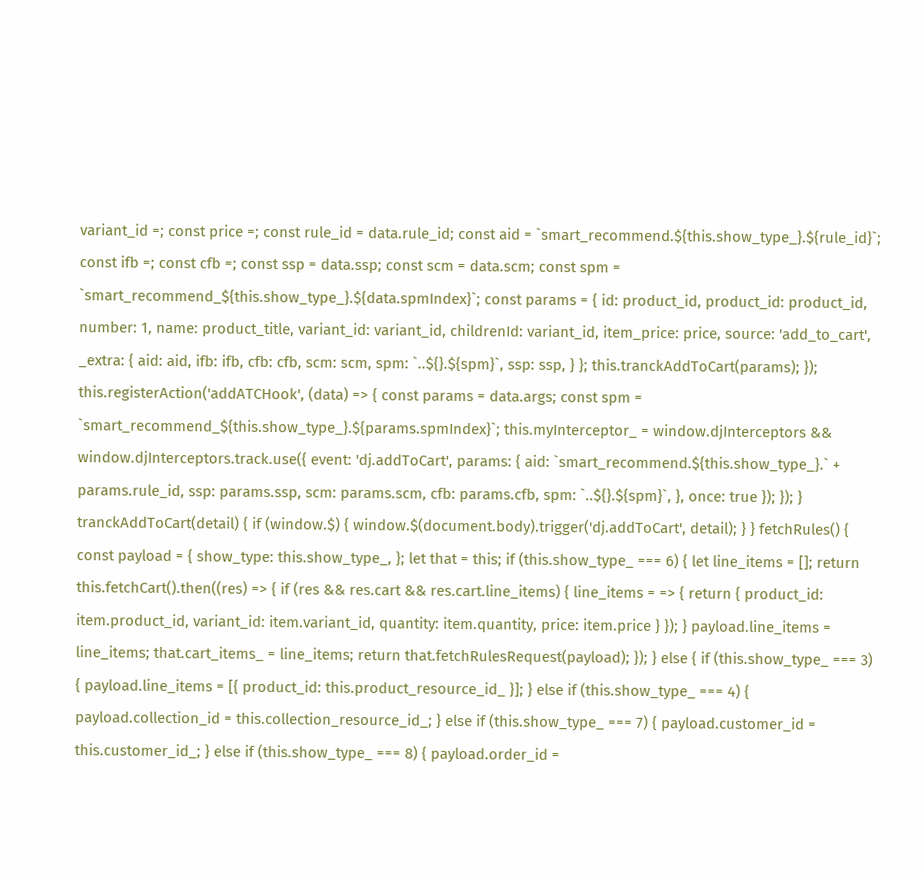variant_id =; const price =; const rule_id = data.rule_id; const aid = `smart_recommend.${this.show_type_}.${rule_id}`; const ifb =; const cfb =; const ssp = data.ssp; const scm = data.scm; const spm = `smart_recommend_${this.show_type_}.${data.spmIndex}`; const params = { id: product_id, product_id: product_id, number: 1, name: product_title, variant_id: variant_id, childrenId: variant_id, item_price: price, source: 'add_to_cart', _extra: { aid: aid, ifb: ifb, cfb: cfb, scm: scm, spm: `..${}.${spm}`, ssp: ssp, } }; this.tranckAddToCart(params); }); this.registerAction('addATCHook', (data) => { const params = data.args; const spm = `smart_recommend_${this.show_type_}.${params.spmIndex}`; this.myInterceptor_ = window.djInterceptors && window.djInterceptors.track.use({ event: 'dj.addToCart', params: { aid: `smart_recommend.${this.show_type_}.` + params.rule_id, ssp: params.ssp, scm: params.scm, cfb: params.cfb, spm: `..${}.${spm}`, }, once: true }); }); } tranckAddToCart(detail) { if (window.$) { window.$(document.body).trigger('dj.addToCart', detail); } } fetchRules() { const payload = { show_type: this.show_type_, }; let that = this; if (this.show_type_ === 6) { let line_items = []; return this.fetchCart().then((res) => { if (res && res.cart && res.cart.line_items) { line_items = => { return { product_id: item.product_id, variant_id: item.variant_id, quantity: item.quantity, price: item.price } }); } payload.line_items = line_items; that.cart_items_ = line_items; return that.fetchRulesRequest(payload); }); } else { if (this.show_type_ === 3) { payload.line_items = [{ product_id: this.product_resource_id_ }]; } else if (this.show_type_ === 4) { payload.collection_id = this.collection_resource_id_; } else if (this.show_type_ === 7) { payload.customer_id = this.customer_id_; } else if (this.show_type_ === 8) { payload.order_id =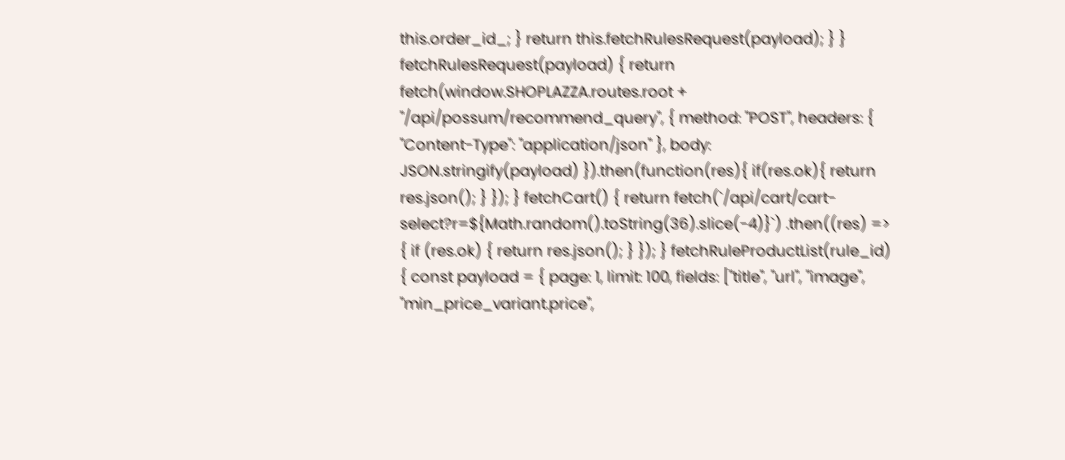this.order_id_; } return this.fetchRulesRequest(payload); } } fetchRulesRequest(payload) { return fetch(window.SHOPLAZZA.routes.root + "/api/possum/recommend_query", { method: "POST", headers: { "Content-Type": "application/json" }, body: JSON.stringify(payload) }).then(function(res){ if(res.ok){ return res.json(); } }); } fetchCart() { return fetch(`/api/cart/cart-select?r=${Math.random().toString(36).slice(-4)}`) .then((res) => { if (res.ok) { return res.json(); } }); } fetchRuleProductList(rule_id) { const payload = { page: 1, limit: 100, fields: ["title", "url", "image", "min_price_variant.price",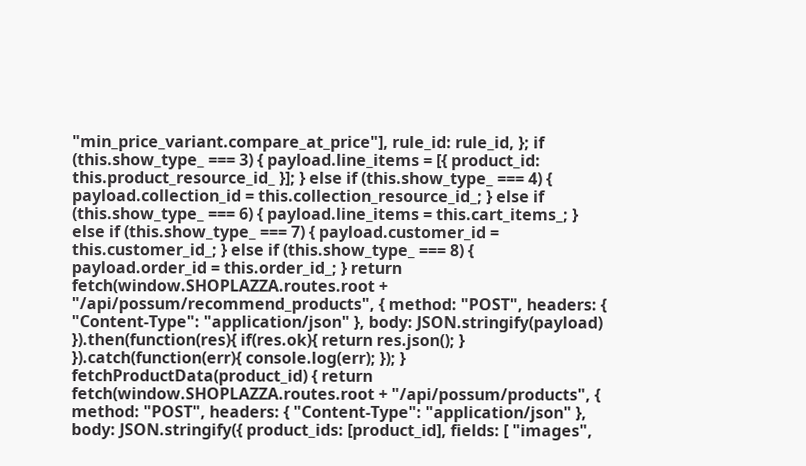"min_price_variant.compare_at_price"], rule_id: rule_id, }; if (this.show_type_ === 3) { payload.line_items = [{ product_id: this.product_resource_id_ }]; } else if (this.show_type_ === 4) { payload.collection_id = this.collection_resource_id_; } else if (this.show_type_ === 6) { payload.line_items = this.cart_items_; } else if (this.show_type_ === 7) { payload.customer_id = this.customer_id_; } else if (this.show_type_ === 8) { payload.order_id = this.order_id_; } return fetch(window.SHOPLAZZA.routes.root + "/api/possum/recommend_products", { method: "POST", headers: { "Content-Type": "application/json" }, body: JSON.stringify(payload) }).then(function(res){ if(res.ok){ return res.json(); } }).catch(function(err){ console.log(err); }); } fetchProductData(product_id) { return fetch(window.SHOPLAZZA.routes.root + "/api/possum/products", { method: "POST", headers: { "Content-Type": "application/json" }, body: JSON.stringify({ product_ids: [product_id], fields: [ "images",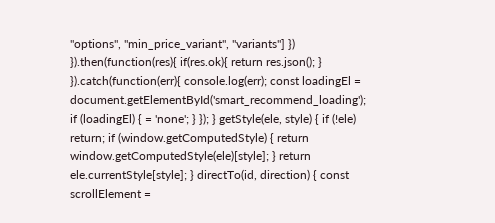"options", "min_price_variant", "variants"] }) }).then(function(res){ if(res.ok){ return res.json(); } }).catch(function(err){ console.log(err); const loadingEl = document.getElementById('smart_recommend_loading'); if (loadingEl) { = 'none'; } }); } getStyle(ele, style) { if (!ele) return; if (window.getComputedStyle) { return window.getComputedStyle(ele)[style]; } return ele.currentStyle[style]; } directTo(id, direction) { const scrollElement =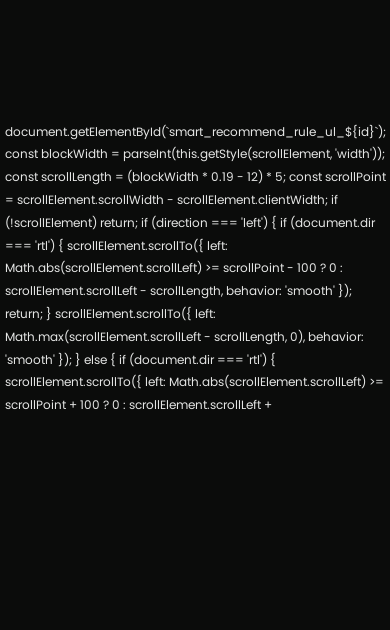document.getElementById(`smart_recommend_rule_ul_${id}`); const blockWidth = parseInt(this.getStyle(scrollElement, 'width')); const scrollLength = (blockWidth * 0.19 - 12) * 5; const scrollPoint = scrollElement.scrollWidth - scrollElement.clientWidth; if (!scrollElement) return; if (direction === 'left') { if (document.dir === 'rtl') { scrollElement.scrollTo({ left: Math.abs(scrollElement.scrollLeft) >= scrollPoint - 100 ? 0 : scrollElement.scrollLeft - scrollLength, behavior: 'smooth' }); return; } scrollElement.scrollTo({ left: Math.max(scrollElement.scrollLeft - scrollLength, 0), behavior: 'smooth' }); } else { if (document.dir === 'rtl') { scrollElement.scrollTo({ left: Math.abs(scrollElement.scrollLeft) >= scrollPoint + 100 ? 0 : scrollElement.scrollLeft +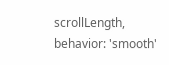scrollLength, behavior: 'smooth'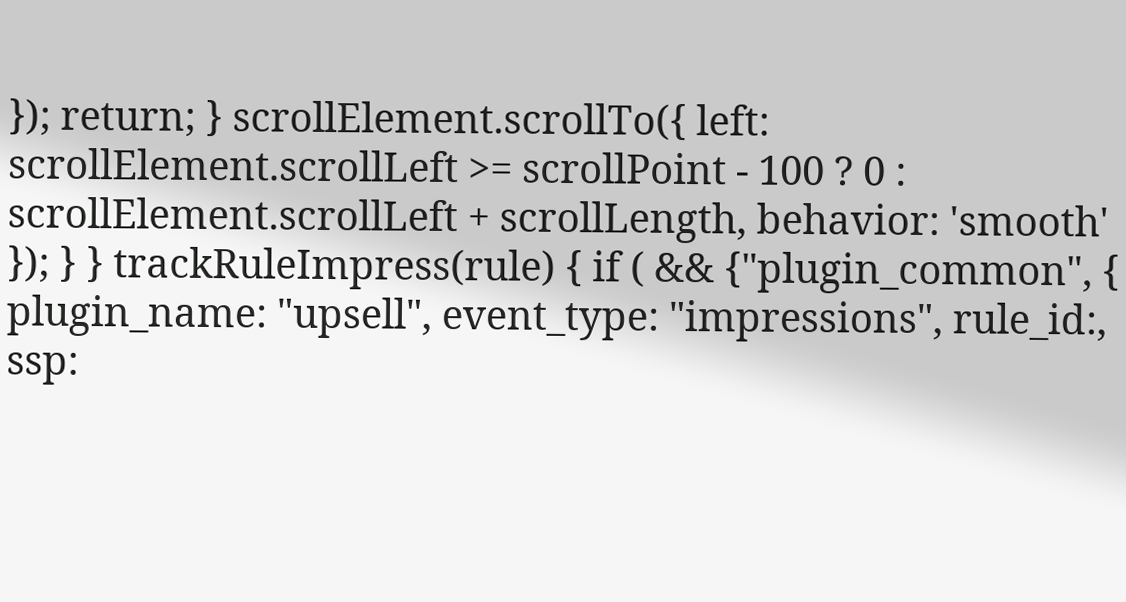}); return; } scrollElement.scrollTo({ left: scrollElement.scrollLeft >= scrollPoint - 100 ? 0 : scrollElement.scrollLeft + scrollLength, behavior: 'smooth' }); } } trackRuleImpress(rule) { if ( && {"plugin_common", { plugin_name: "upsell", event_type: "impressions", rule_id:, ssp: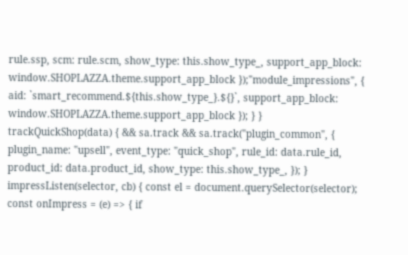rule.ssp, scm: rule.scm, show_type: this.show_type_, support_app_block: window.SHOPLAZZA.theme.support_app_block });"module_impressions", { aid: `smart_recommend.${this.show_type_}.${}`, support_app_block: window.SHOPLAZZA.theme.support_app_block }); } } trackQuickShop(data) { && sa.track && sa.track("plugin_common", { plugin_name: "upsell", event_type: "quick_shop", rule_id: data.rule_id, product_id: data.product_id, show_type: this.show_type_, }); } impressListen(selector, cb) { const el = document.querySelector(selector); const onImpress = (e) => { if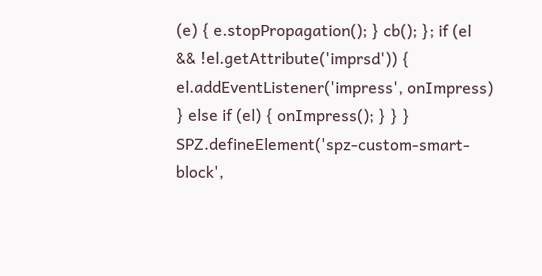(e) { e.stopPropagation(); } cb(); }; if (el && !el.getAttribute('imprsd')) { el.addEventListener('impress', onImpress) } else if (el) { onImpress(); } } } SPZ.defineElement('spz-custom-smart-block',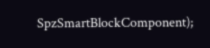SpzSmartBlockComponent);